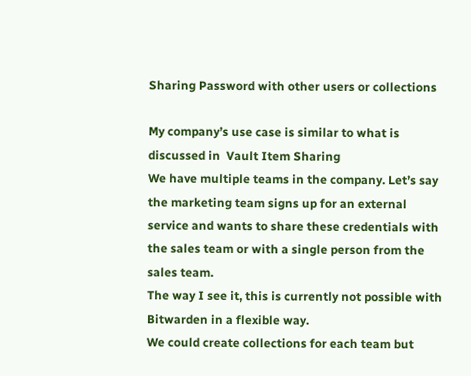Sharing Password with other users or collections

My company’s use case is similar to what is discussed in  Vault Item Sharing
We have multiple teams in the company. Let’s say the marketing team signs up for an external service and wants to share these credentials with the sales team or with a single person from the sales team.
The way I see it, this is currently not possible with Bitwarden in a flexible way.
We could create collections for each team but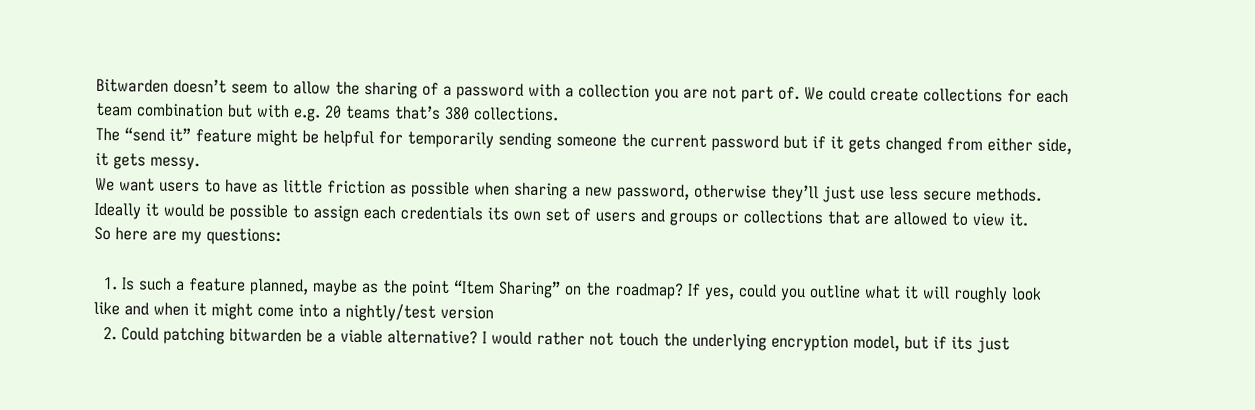Bitwarden doesn’t seem to allow the sharing of a password with a collection you are not part of. We could create collections for each team combination but with e.g. 20 teams that’s 380 collections.
The “send it” feature might be helpful for temporarily sending someone the current password but if it gets changed from either side, it gets messy.
We want users to have as little friction as possible when sharing a new password, otherwise they’ll just use less secure methods. Ideally it would be possible to assign each credentials its own set of users and groups or collections that are allowed to view it.
So here are my questions:

  1. Is such a feature planned, maybe as the point “Item Sharing” on the roadmap? If yes, could you outline what it will roughly look like and when it might come into a nightly/test version
  2. Could patching bitwarden be a viable alternative? I would rather not touch the underlying encryption model, but if its just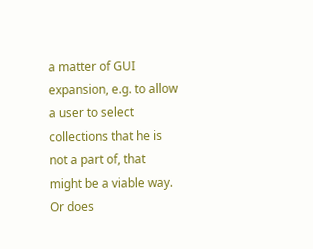a matter of GUI expansion, e.g. to allow a user to select collections that he is not a part of, that might be a viable way. Or does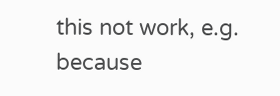this not work, e.g. because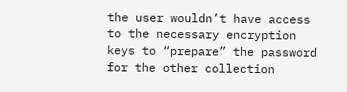the user wouldn’t have access to the necessary encryption keys to “prepare” the password for the other collection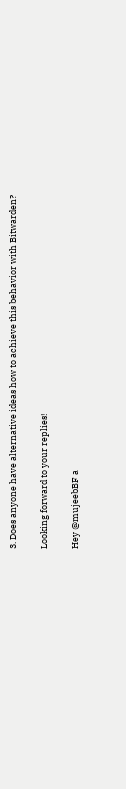3. Does anyone have alternative ideas how to achieve this behavior with Bitwarden?

Looking forward to your replies!

Hey @mujeebBF a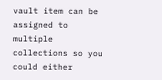vault item can be assigned to multiple collections so you could either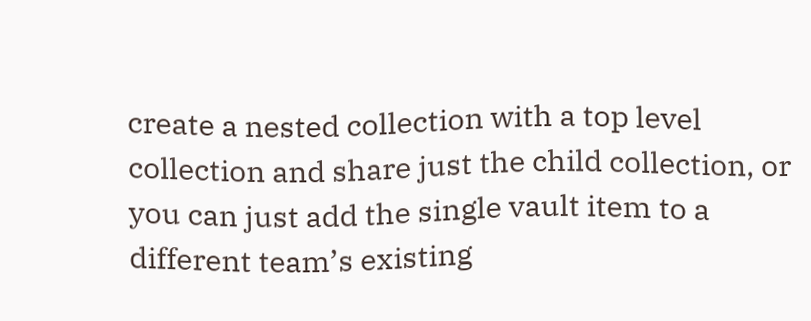create a nested collection with a top level collection and share just the child collection, or you can just add the single vault item to a different team’s existing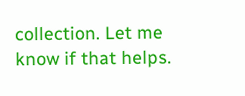collection. Let me know if that helps.